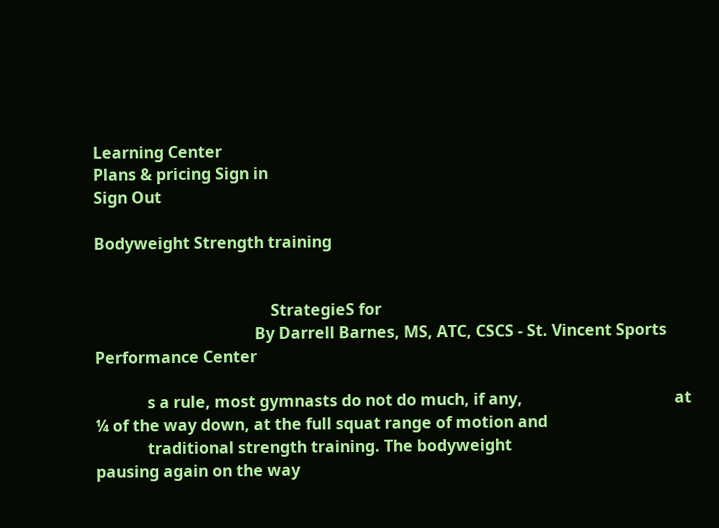Learning Center
Plans & pricing Sign in
Sign Out

Bodyweight Strength training


                                            StrategieS for
                                        By Darrell Barnes, MS, ATC, CSCS - St. Vincent Sports Performance Center

             s a rule, most gymnasts do not do much, if any,                                      at ¼ of the way down, at the full squat range of motion and
             traditional strength training. The bodyweight                                        pausing again on the way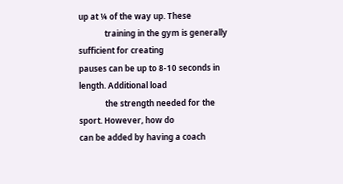up at ¼ of the way up. These
             training in the gym is generally sufficient for creating                             pauses can be up to 8-10 seconds in length. Additional load
             the strength needed for the sport. However, how do                                   can be added by having a coach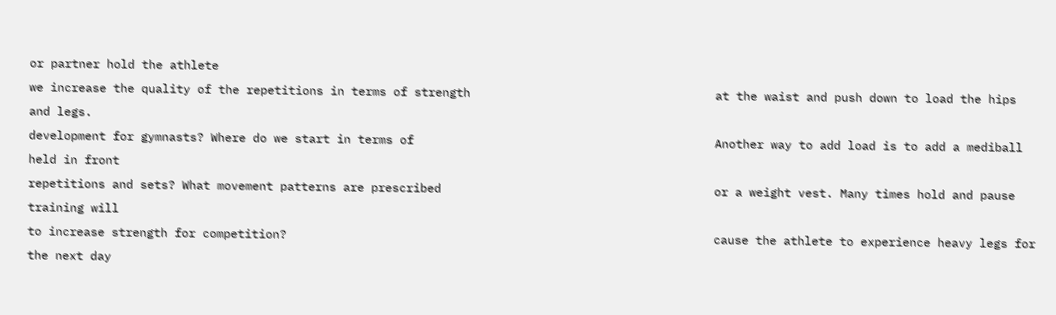or partner hold the athlete
we increase the quality of the repetitions in terms of strength                                   at the waist and push down to load the hips and legs.
development for gymnasts? Where do we start in terms of                                           Another way to add load is to add a mediball held in front
repetitions and sets? What movement patterns are prescribed                                       or a weight vest. Many times hold and pause training will
to increase strength for competition?                                                             cause the athlete to experience heavy legs for the next day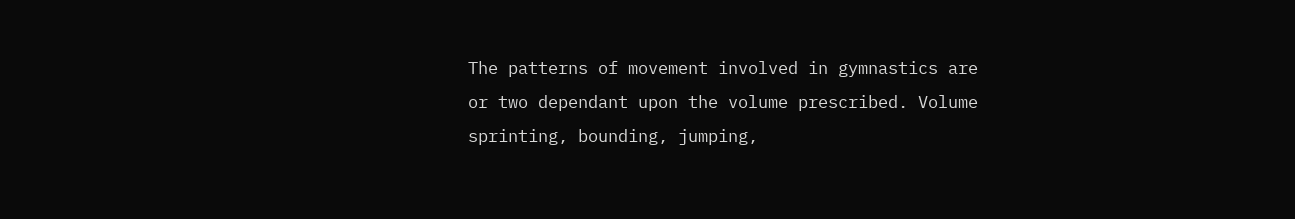The patterns of movement involved in gymnastics are                                            or two dependant upon the volume prescribed. Volume
sprinting, bounding, jumping,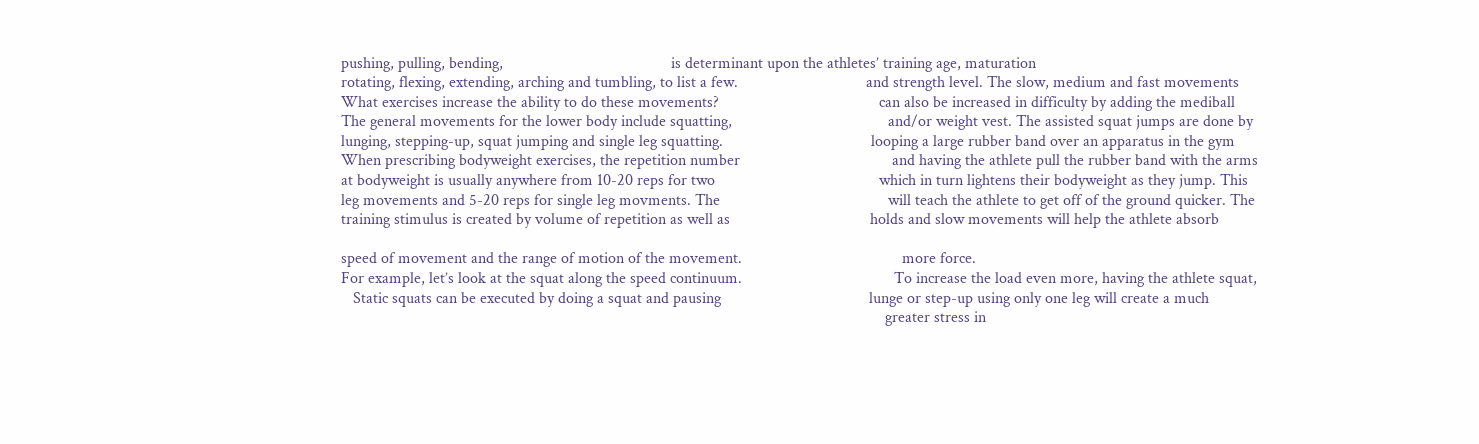pushing, pulling, bending,                                          is determinant upon the athletes’ training age, maturation
rotating, flexing, extending, arching and tumbling, to list a few.                                and strength level. The slow, medium and fast movements
What exercises increase the ability to do these movements?                                        can also be increased in difficulty by adding the mediball
The general movements for the lower body include squatting,                                       and/or weight vest. The assisted squat jumps are done by
lunging, stepping-up, squat jumping and single leg squatting.                                     looping a large rubber band over an apparatus in the gym
When prescribing bodyweight exercises, the repetition number                                      and having the athlete pull the rubber band with the arms
at bodyweight is usually anywhere from 10-20 reps for two                                         which in turn lightens their bodyweight as they jump. This
leg movements and 5-20 reps for single leg movments. The                                          will teach the athlete to get off of the ground quicker. The
training stimulus is created by volume of repetition as well as                                   holds and slow movements will help the athlete absorb

speed of movement and the range of motion of the movement.                                        more force.
For example, let’s look at the squat along the speed continuum.                                      To increase the load even more, having the athlete squat,
   Static squats can be executed by doing a squat and pausing                                     lunge or step-up using only one leg will create a much
                                                                                                                                        greater stress in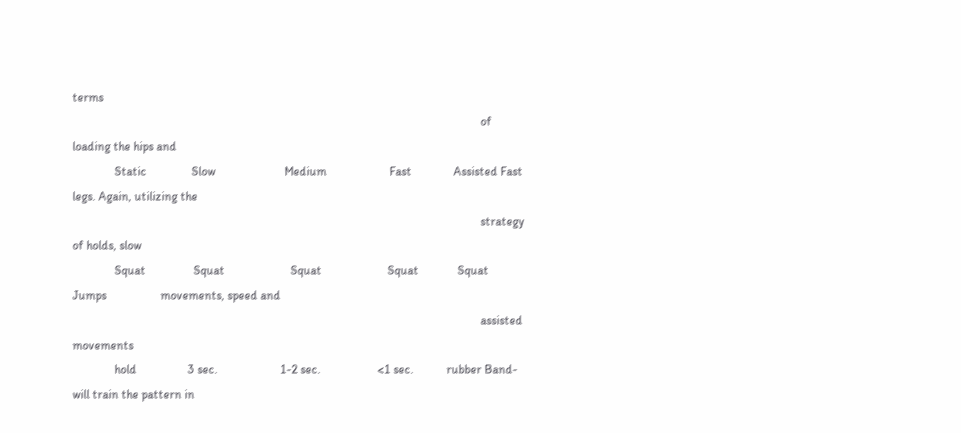terms
                                                                                                                                        of loading the hips and
              Static               Slow                       Medium                     Fast              Assisted Fast                legs. Again, utilizing the
                                                                                                                                        strategy of holds, slow
              Squat                Squat                      Squat                      Squat             Squat Jumps                  movements, speed and
                                                                                                                                        assisted movements
              hold                 3 sec.                     1-2 sec.                   <1 sec.           rubber Band-                 will train the pattern in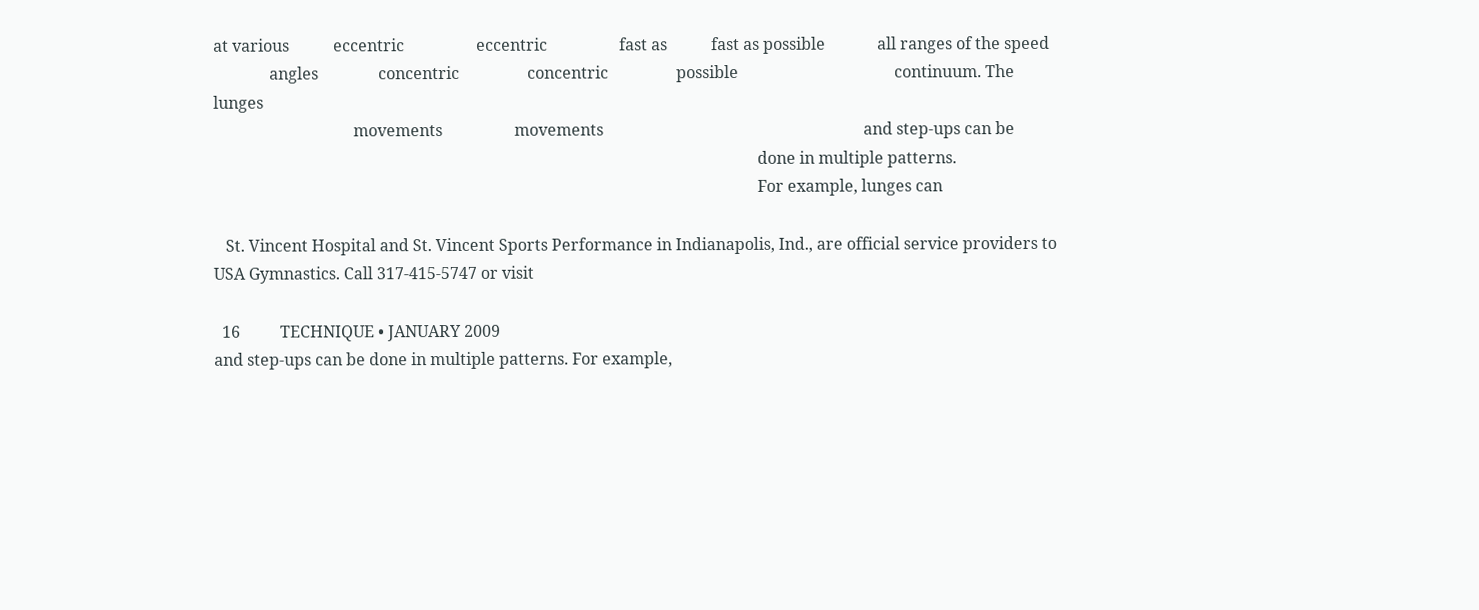at various           eccentric                  eccentric                  fast as           fast as possible             all ranges of the speed
              angles               concentric                 concentric                 possible                                       continuum. The lunges
                                   movements                  movements                                                                 and step-ups can be
                                                                                                                                        done in multiple patterns.
                                                                                                                                        For example, lunges can

   St. Vincent Hospital and St. Vincent Sports Performance in Indianapolis, Ind., are official service providers to USA Gymnastics. Call 317-415-5747 or visit

  16          TECHNIQUE • JANUARY 2009
and step-ups can be done in multiple patterns. For example,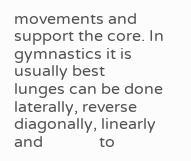movements and support the core. In gymnastics it is usually best
lunges can be done laterally, reverse diagonally, linearly and              to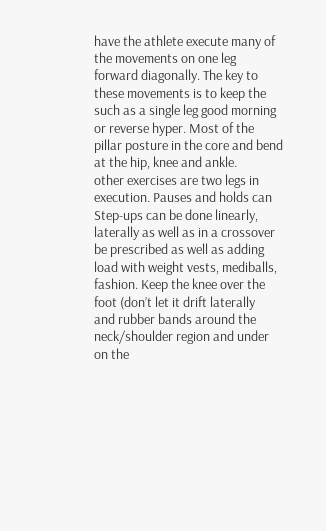have the athlete execute many of the movements on one leg
forward diagonally. The key to these movements is to keep the               such as a single leg good morning or reverse hyper. Most of the
pillar posture in the core and bend at the hip, knee and ankle.             other exercises are two legs in execution. Pauses and holds can
Step-ups can be done linearly, laterally as well as in a crossover          be prescribed as well as adding load with weight vests, mediballs,
fashion. Keep the knee over the foot (don’t let it drift laterally          and rubber bands around the neck/shoulder region and under
on the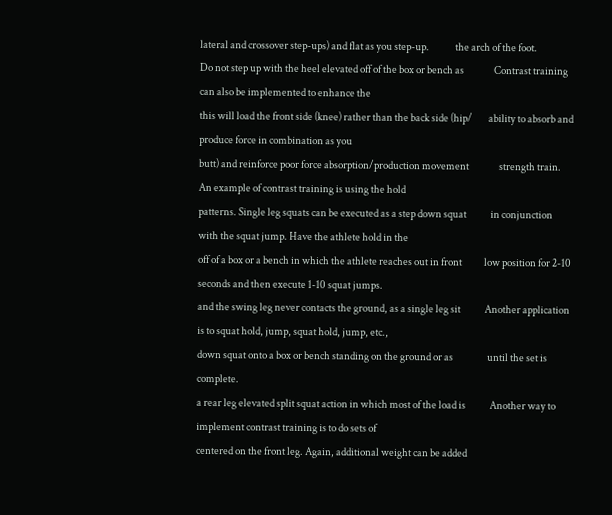lateral and crossover step-ups) and flat as you step-up.             the arch of the foot.
Do not step up with the heel elevated off of the box or bench as               Contrast training can also be implemented to enhance the
this will load the front side (knee) rather than the back side (hip/        ability to absorb and produce force in combination as you
butt) and reinforce poor force absorption/production movement               strength train. An example of contrast training is using the hold
patterns. Single leg squats can be executed as a step down squat            in conjunction with the squat jump. Have the athlete hold in the
off of a box or a bench in which the athlete reaches out in front           low position for 2-10 seconds and then execute 1-10 squat jumps.
and the swing leg never contacts the ground, as a single leg sit            Another application is to squat hold, jump, squat hold, jump, etc.,
down squat onto a box or bench standing on the ground or as                 until the set is complete.
a rear leg elevated split squat action in which most of the load is            Another way to implement contrast training is to do sets of
centered on the front leg. Again, additional weight can be added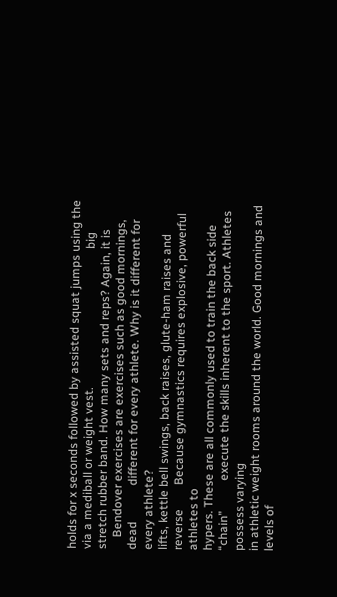holds for x seconds followed by assisted squat jumps using the
via a mediball or weight vest.                                              big stretch rubber band. How many sets and reps? Again, it is
    Bendover exercises are exercises such as good mornings, dead            different for every athlete. Why is it different for every athlete?
lifts, kettle bell swings, back raises, glute-ham raises and reverse        Because gymnastics requires explosive, powerful athletes to
hypers. These are all commonly used to train the back side “chain”          execute the skills inherent to the sport. Athletes possess varying
in athletic weight rooms around the world. Good mornings and                levels of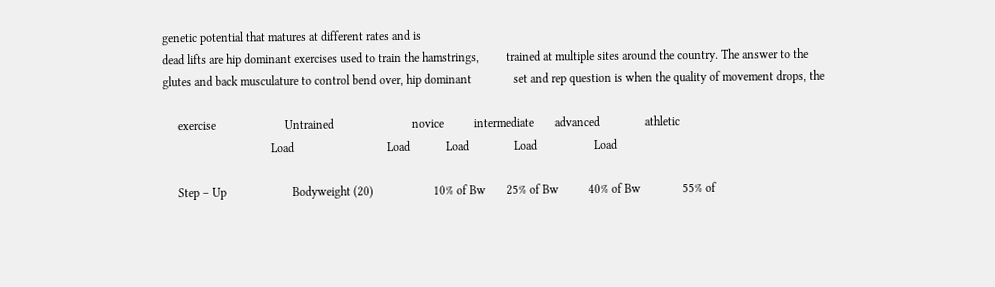genetic potential that matures at different rates and is
dead lifts are hip dominant exercises used to train the hamstrings,         trained at multiple sites around the country. The answer to the
glutes and back musculature to control bend over, hip dominant              set and rep question is when the quality of movement drops, the

     exercise                       Untrained                          novice          intermediate       advanced               athletic
                                    Load                               Load            Load               Load                   Load

     Step – Up                      Bodyweight (20)                    10% of Bw       25% of Bw          40% of Bw              55% of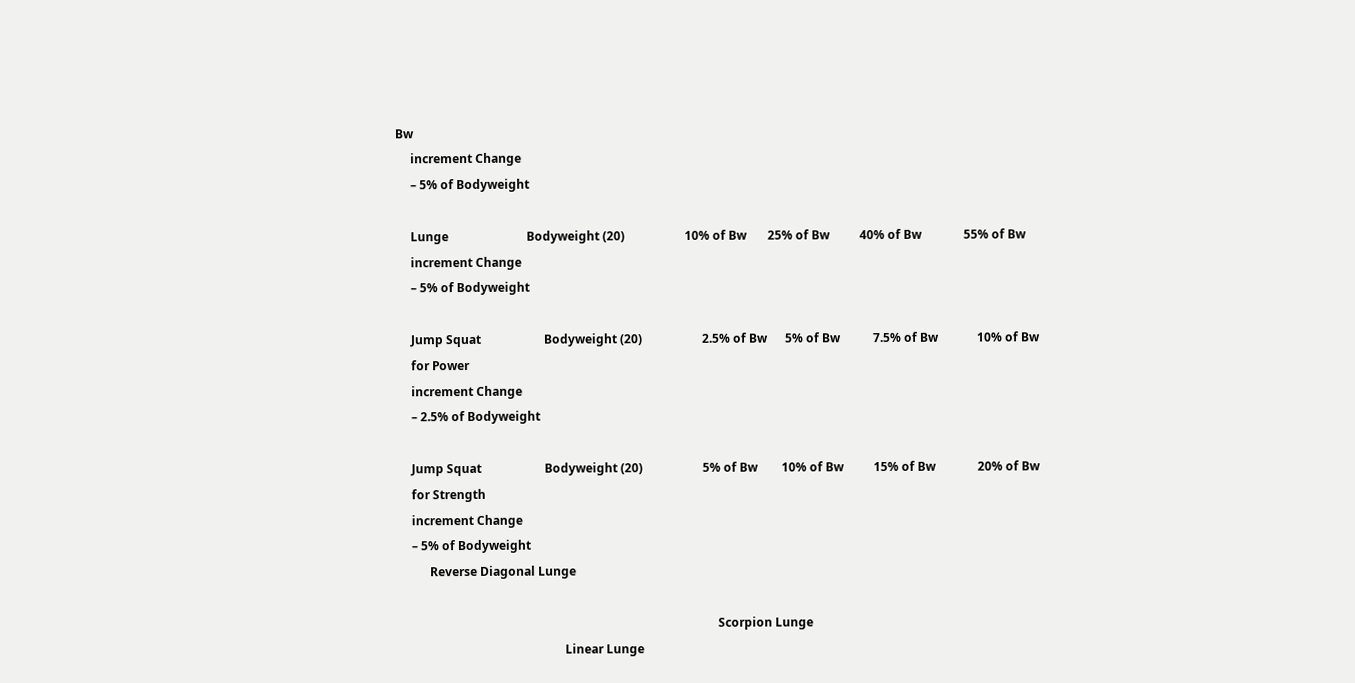Bw
     increment Change
     – 5% of Bodyweight

     Lunge                          Bodyweight (20)                    10% of Bw       25% of Bw          40% of Bw              55% of Bw
     increment Change
     – 5% of Bodyweight

     Jump Squat                     Bodyweight (20)                    2.5% of Bw      5% of Bw           7.5% of Bw             10% of Bw
     for Power
     increment Change
     – 2.5% of Bodyweight

     Jump Squat                     Bodyweight (20)                    5% of Bw        10% of Bw          15% of Bw              20% of Bw
     for Strength
     increment Change
     – 5% of Bodyweight
           Reverse Diagonal Lunge

                                                                                                           Scorpion Lunge
                                                        Linear Lunge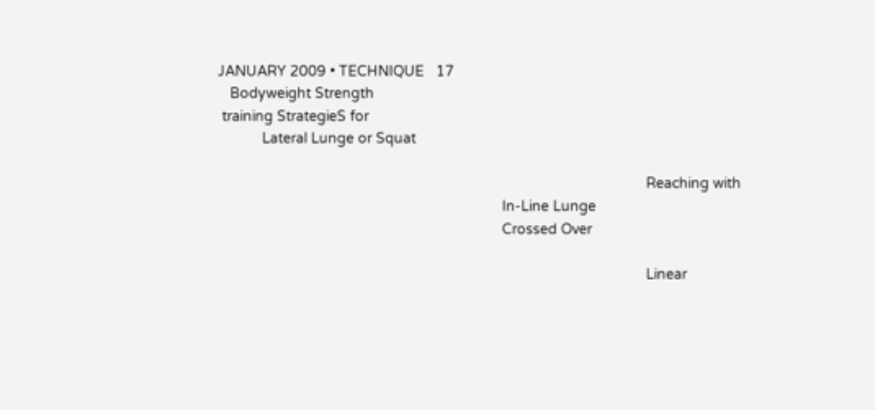JANUARY 2009 • TECHNIQUE   17
   Bodyweight Strength
 training StrategieS for
           Lateral Lunge or Squat

                                                                                                           Reaching with
                                                                       In-Line Lunge
                                                                       Crossed Over

                                                                                                           Linear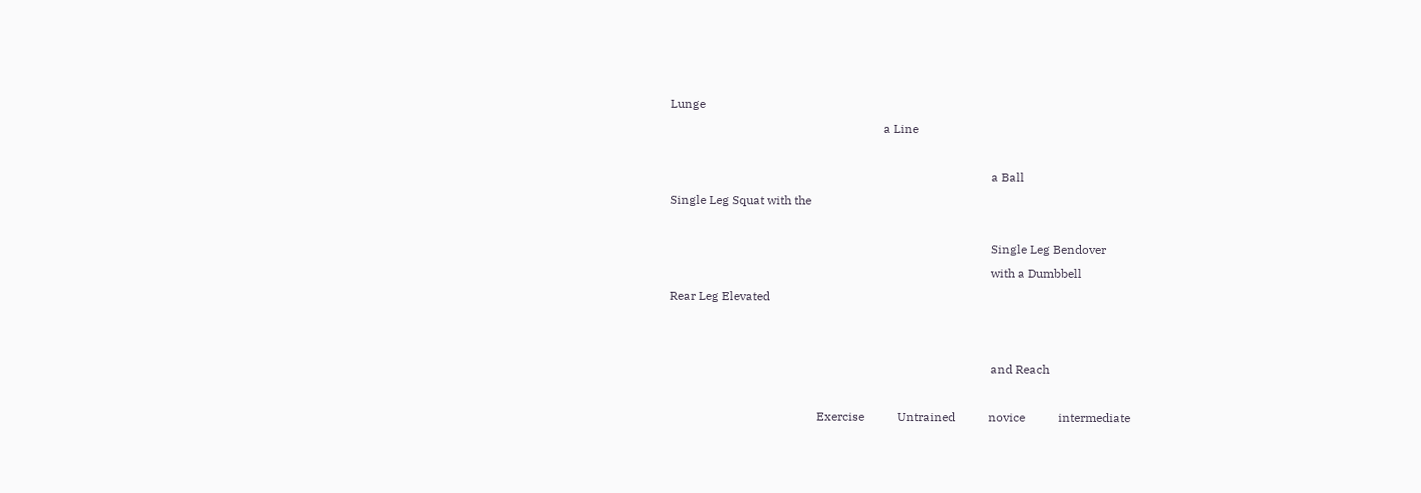Lunge
                                                                       a Line

                                                                                                           a Ball
Single Leg Squat with the

                                                                                                           Single Leg Bendover
                                                                                                           with a Dumbbell
Rear Leg Elevated


                                                                                                           and Reach

                                                 Exercise           Untrained           novice           intermediate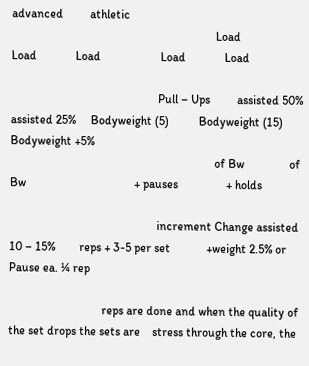advanced         athletic
                                                                    Load                Load             Load                    Load             Load

                                                 Pull – Ups         assisted 50%        assisted 25%     Bodyweight (5)          Bodyweight (15) Bodyweight +5%
                                                                    of Bw               of Bw                                    + pauses                + holds

                                                 increment Change assisted 10 – 15%        reps + 3-5 per set            +weight 2.5% or Pause ea. ¼ rep

                               reps are done and when the quality of the set drops the sets are    stress through the core, the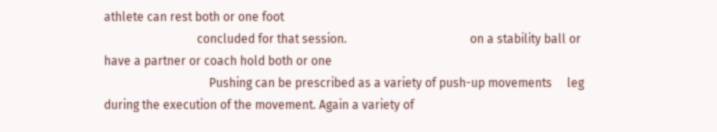athlete can rest both or one foot
                               concluded for that session.                                         on a stability ball or have a partner or coach hold both or one
                                   Pushing can be prescribed as a variety of push-up movements     leg during the execution of the movement. Again a variety of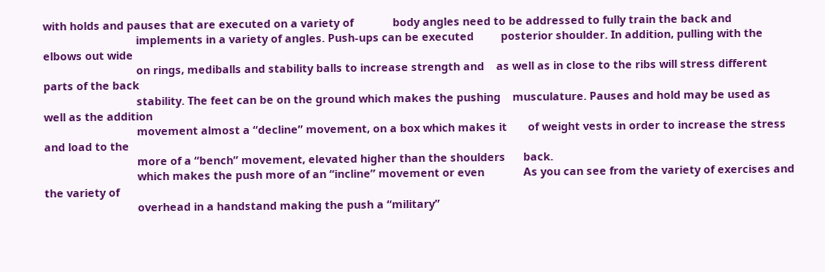with holds and pauses that are executed on a variety of             body angles need to be addressed to fully train the back and
                               implements in a variety of angles. Push-ups can be executed         posterior shoulder. In addition, pulling with the elbows out wide
                               on rings, mediballs and stability balls to increase strength and    as well as in close to the ribs will stress different parts of the back
                               stability. The feet can be on the ground which makes the pushing    musculature. Pauses and hold may be used as well as the addition
                               movement almost a “decline” movement, on a box which makes it       of weight vests in order to increase the stress and load to the
                               more of a “bench” movement, elevated higher than the shoulders      back.
                               which makes the push more of an “incline” movement or even             As you can see from the variety of exercises and the variety of
                               overhead in a handstand making the push a “military”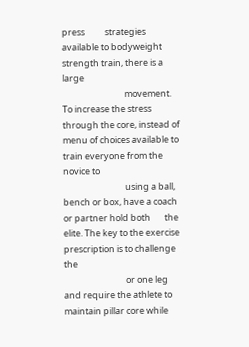press          strategies available to bodyweight strength train, there is a large
                               movement. To increase the stress through the core, instead of       menu of choices available to train everyone from the novice to
                               using a ball, bench or box, have a coach or partner hold both       the elite. The key to the exercise prescription is to challenge the
                               or one leg and require the athlete to maintain pillar core while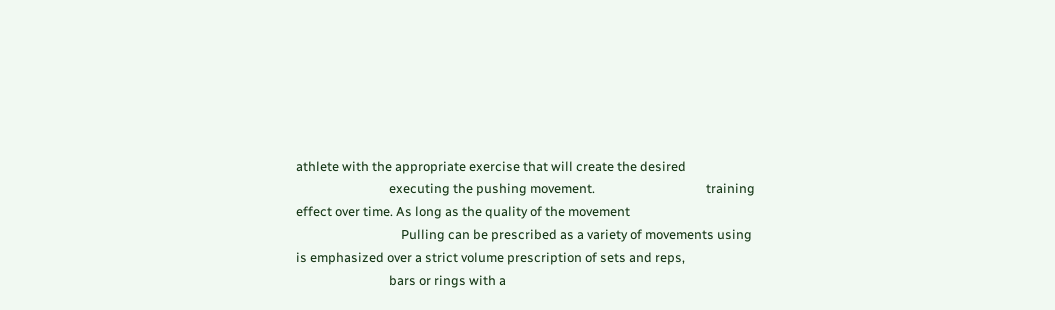athlete with the appropriate exercise that will create the desired
                               executing the pushing movement.                                     training effect over time. As long as the quality of the movement
                                   Pulling can be prescribed as a variety of movements using       is emphasized over a strict volume prescription of sets and reps,
                               bars or rings with a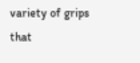variety of grips that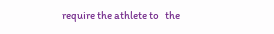require the athlete to   the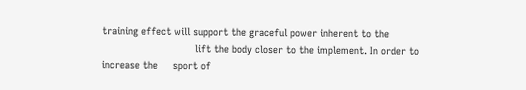training effect will support the graceful power inherent to the
                               lift the body closer to the implement. In order to increase the     sport of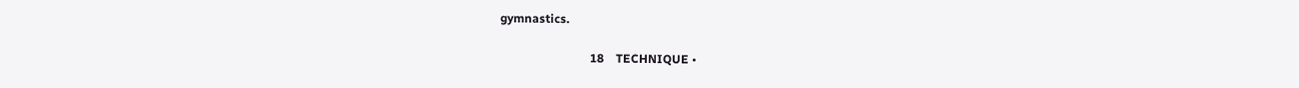gymnastics.

                              18    TECHNIQUE •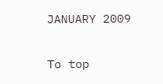JANUARY 2009

To top